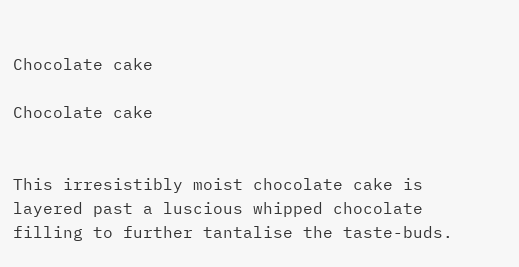Chocolate cake

Chocolate cake


This irresistibly moist chocolate cake is layered past a luscious whipped chocolate filling to further tantalise the taste-buds.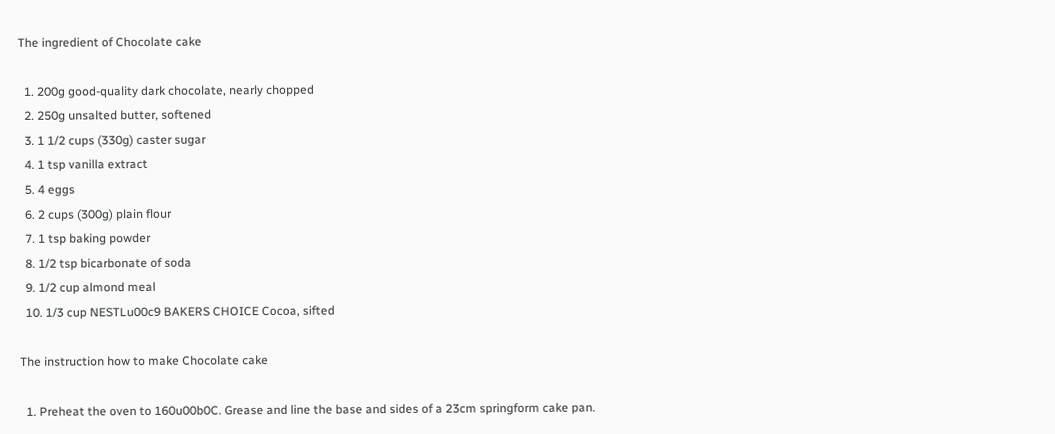The ingredient of Chocolate cake

  1. 200g good-quality dark chocolate, nearly chopped
  2. 250g unsalted butter, softened
  3. 1 1/2 cups (330g) caster sugar
  4. 1 tsp vanilla extract
  5. 4 eggs
  6. 2 cups (300g) plain flour
  7. 1 tsp baking powder
  8. 1/2 tsp bicarbonate of soda
  9. 1/2 cup almond meal
  10. 1/3 cup NESTLu00c9 BAKERS CHOICE Cocoa, sifted

The instruction how to make Chocolate cake

  1. Preheat the oven to 160u00b0C. Grease and line the base and sides of a 23cm springform cake pan.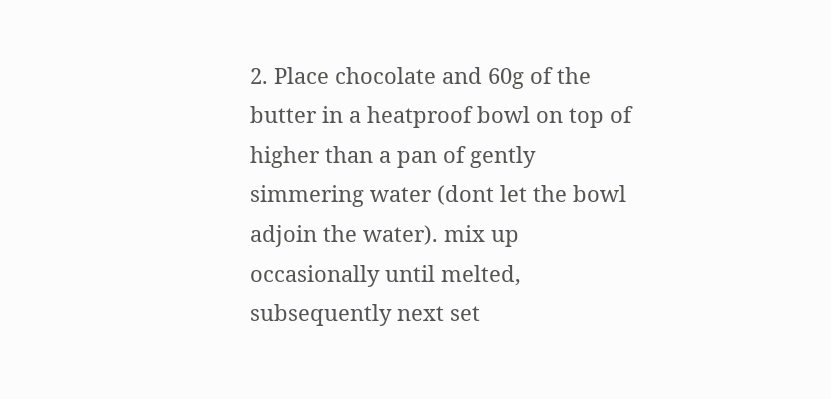2. Place chocolate and 60g of the butter in a heatproof bowl on top of higher than a pan of gently simmering water (dont let the bowl adjoin the water). mix up occasionally until melted, subsequently next set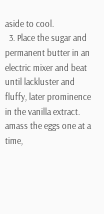aside to cool.
  3. Place the sugar and permanent butter in an electric mixer and beat until lackluster and fluffy, later prominence in the vanilla extract. amass the eggs one at a time,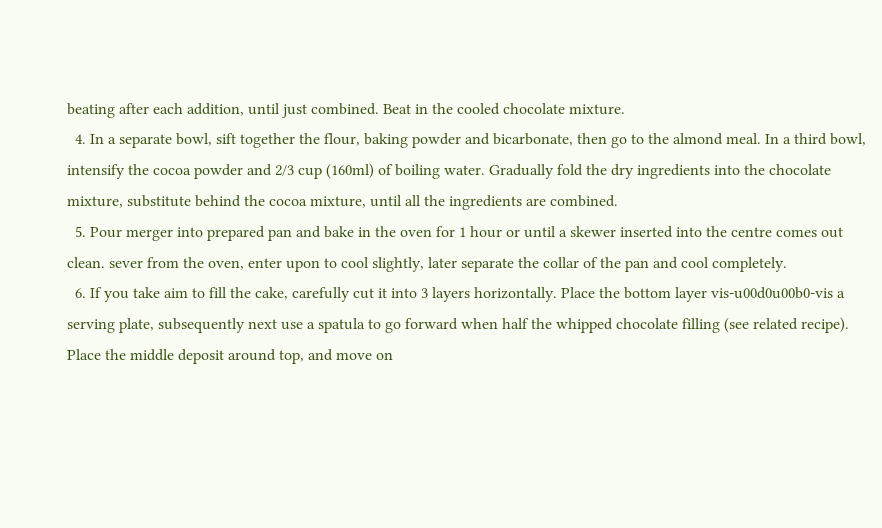beating after each addition, until just combined. Beat in the cooled chocolate mixture.
  4. In a separate bowl, sift together the flour, baking powder and bicarbonate, then go to the almond meal. In a third bowl, intensify the cocoa powder and 2/3 cup (160ml) of boiling water. Gradually fold the dry ingredients into the chocolate mixture, substitute behind the cocoa mixture, until all the ingredients are combined.
  5. Pour merger into prepared pan and bake in the oven for 1 hour or until a skewer inserted into the centre comes out clean. sever from the oven, enter upon to cool slightly, later separate the collar of the pan and cool completely.
  6. If you take aim to fill the cake, carefully cut it into 3 layers horizontally. Place the bottom layer vis-u00d0u00b0-vis a serving plate, subsequently next use a spatula to go forward when half the whipped chocolate filling (see related recipe). Place the middle deposit around top, and move on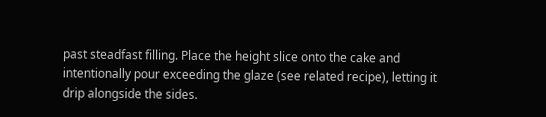past steadfast filling. Place the height slice onto the cake and intentionally pour exceeding the glaze (see related recipe), letting it drip alongside the sides.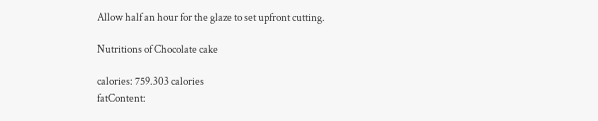Allow half an hour for the glaze to set upfront cutting.

Nutritions of Chocolate cake

calories: 759.303 calories
fatContent: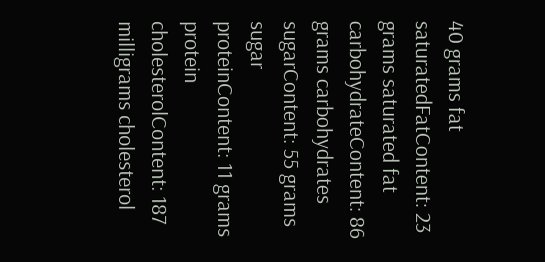40 grams fat
saturatedFatContent: 23 grams saturated fat
carbohydrateContent: 86 grams carbohydrates
sugarContent: 55 grams sugar
proteinContent: 11 grams protein
cholesterolContent: 187 milligrams cholesterol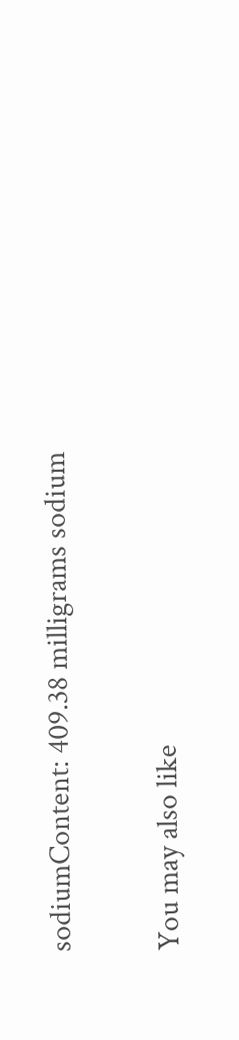sodiumContent: 409.38 milligrams sodium

You may also like